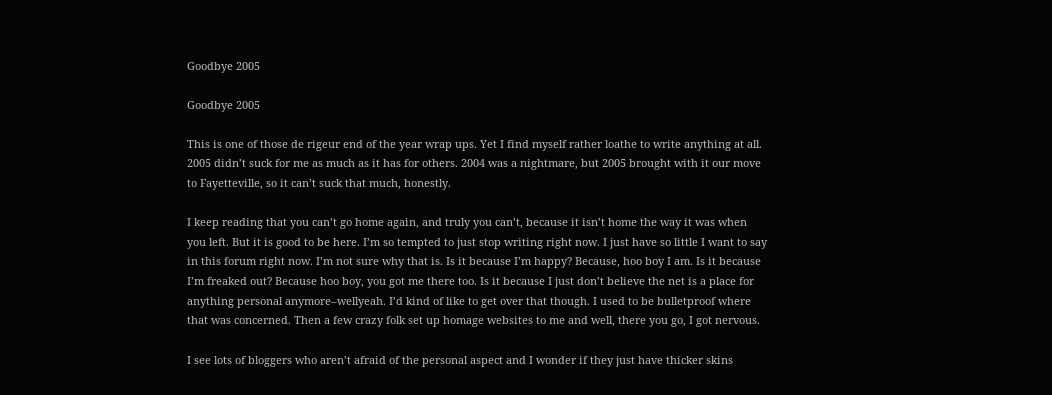Goodbye 2005

Goodbye 2005

This is one of those de rigeur end of the year wrap ups. Yet I find myself rather loathe to write anything at all. 2005 didn’t suck for me as much as it has for others. 2004 was a nightmare, but 2005 brought with it our move to Fayetteville, so it can’t suck that much, honestly.

I keep reading that you can’t go home again, and truly you can’t, because it isn’t home the way it was when you left. But it is good to be here. I’m so tempted to just stop writing right now. I just have so little I want to say in this forum right now. I’m not sure why that is. Is it because I’m happy? Because, hoo boy I am. Is it because I’m freaked out? Because hoo boy, you got me there too. Is it because I just don’t believe the net is a place for anything personal anymore–wellyeah. I’d kind of like to get over that though. I used to be bulletproof where that was concerned. Then a few crazy folk set up homage websites to me and well, there you go, I got nervous.

I see lots of bloggers who aren’t afraid of the personal aspect and I wonder if they just have thicker skins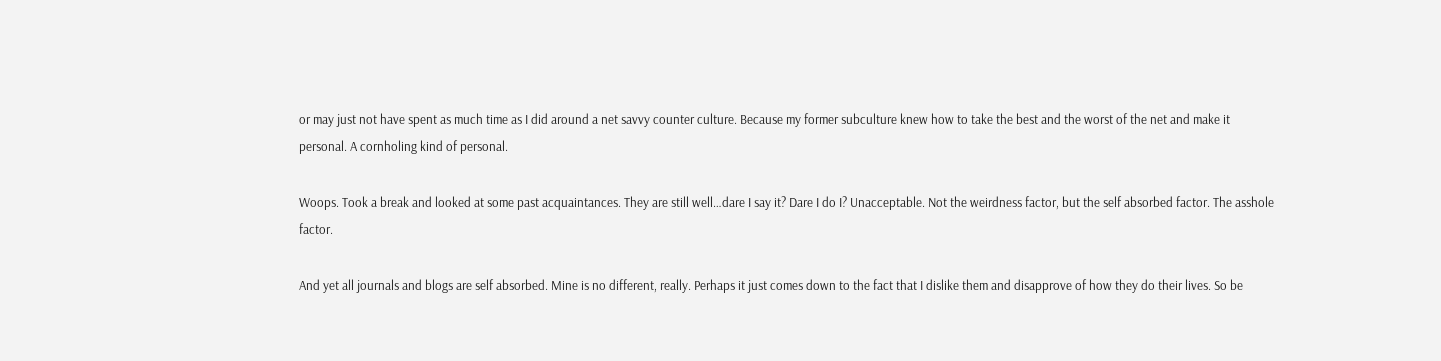or may just not have spent as much time as I did around a net savvy counter culture. Because my former subculture knew how to take the best and the worst of the net and make it personal. A cornholing kind of personal.

Woops. Took a break and looked at some past acquaintances. They are still well…dare I say it? Dare I do I? Unacceptable. Not the weirdness factor, but the self absorbed factor. The asshole factor.

And yet all journals and blogs are self absorbed. Mine is no different, really. Perhaps it just comes down to the fact that I dislike them and disapprove of how they do their lives. So be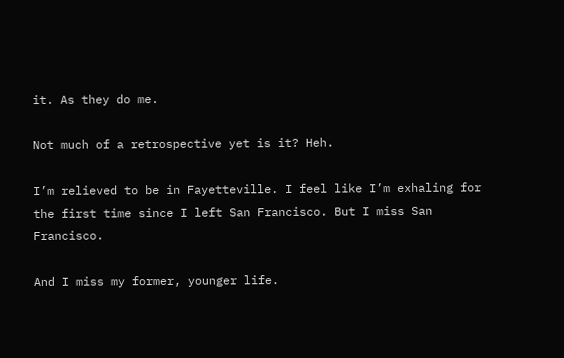it. As they do me.

Not much of a retrospective yet is it? Heh.

I’m relieved to be in Fayetteville. I feel like I’m exhaling for the first time since I left San Francisco. But I miss San Francisco.

And I miss my former, younger life.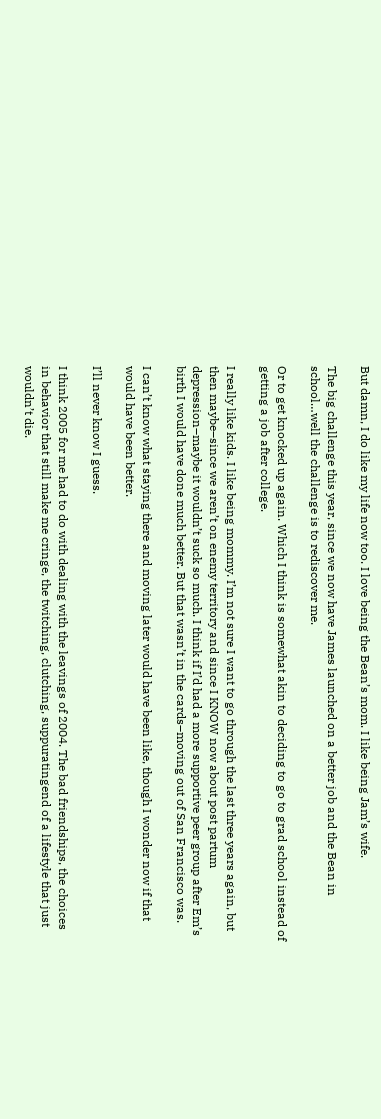But damn, I do like my life now too. I love being the Bean’s mom. I like being Jam’s wife.

The big challenge this year, since we now have James launched on a better job and the Bean in school…well the challenge is to rediscover me.

Or to get knocked up again. Which I think is somewhat akin to deciding to go to grad school instead of getting a job after college.

I really like kids. I like being mommy. I’m not sure I want to go through the last three years again, but then maybe–since we aren’t on enemy territory and since I KNOW now about post partum depression–maybe it wouldn’t suck so much. I think if I’d had a more supportive peer group after Em’s birth I would have done much better. But that wasn’t in the cards–moving out of San Francisco was.

I can’t know what staying there and moving later would have been like, though I wonder now if that would have been better.

I’ll never know I guess.

I think 2005 for me had to do with dealing with the leavings of 2004. The bad friendships, the choices in behavior that still make me cringe, the twitching, clutching, suppuratingend of a lifestyle that just wouldn’t die.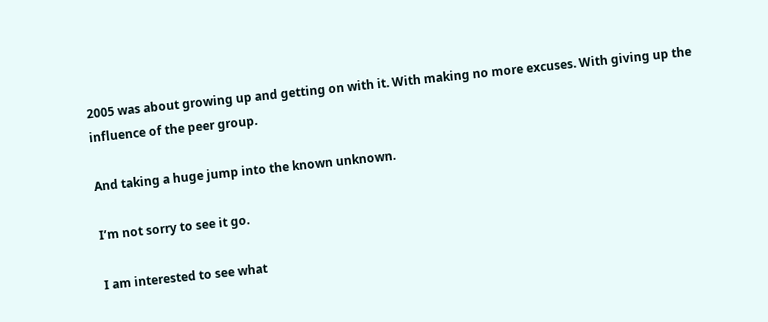2005 was about growing up and getting on with it. With making no more excuses. With giving up the influence of the peer group.

And taking a huge jump into the known unknown.

I’m not sorry to see it go.

I am interested to see what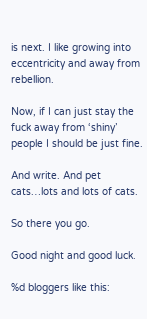is next. I like growing into eccentricity and away from rebellion.

Now, if I can just stay the fuck away from ‘shiny’ people I should be just fine.

And write. And pet cats…lots and lots of cats.

So there you go.

Good night and good luck.

%d bloggers like this: